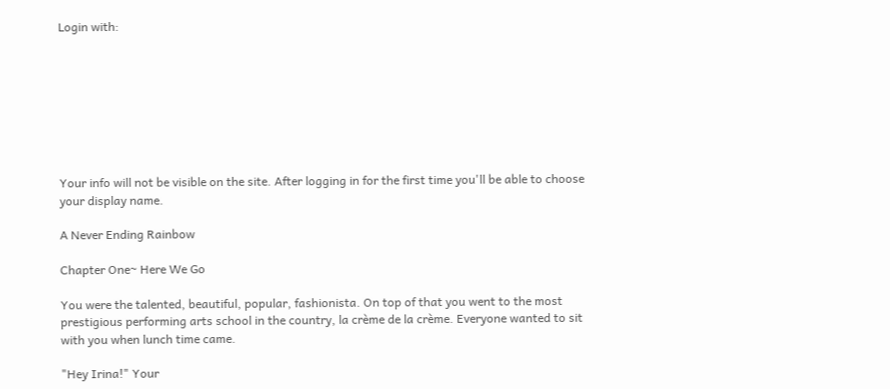Login with:








Your info will not be visible on the site. After logging in for the first time you'll be able to choose your display name.

A Never Ending Rainbow

Chapter One~ Here We Go

You were the talented, beautiful, popular, fashionista. On top of that you went to the most prestigious performing arts school in the country, la crème de la crème. Everyone wanted to sit with you when lunch time came.

"Hey Irina!" Your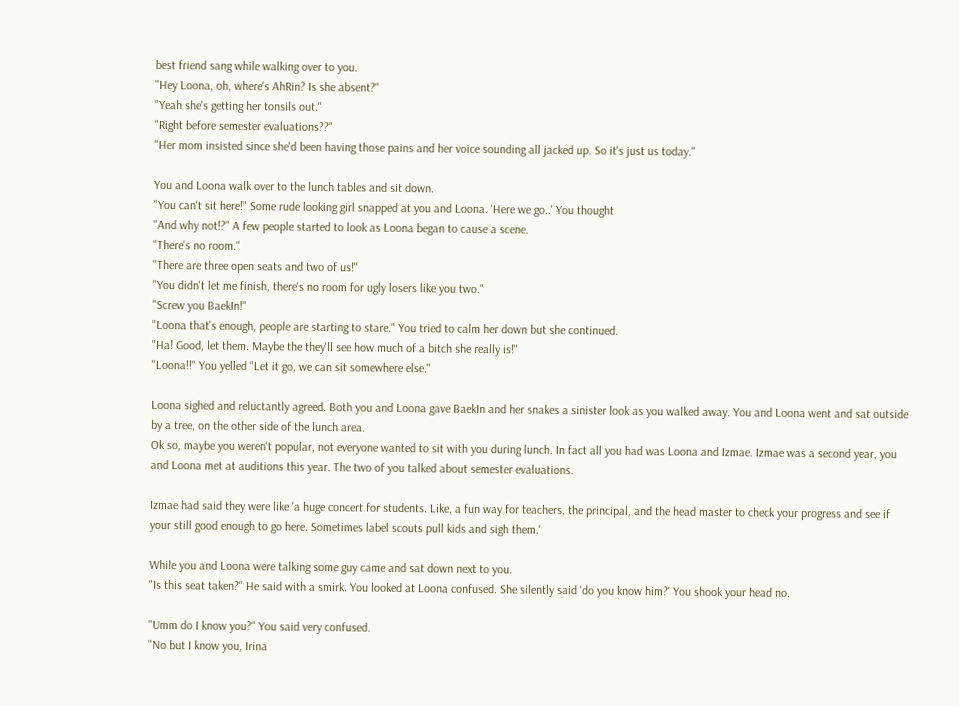best friend sang while walking over to you.
"Hey Loona, oh, where's AhRin? Is she absent?"
"Yeah she's getting her tonsils out."
"Right before semester evaluations??"
"Her mom insisted since she'd been having those pains and her voice sounding all jacked up. So it's just us today."

You and Loona walk over to the lunch tables and sit down.
"You can't sit here!" Some rude looking girl snapped at you and Loona. 'Here we go..' You thought
"And why not!?" A few people started to look as Loona began to cause a scene.
"There's no room."
"There are three open seats and two of us!"
"You didn't let me finish, there's no room for ugly losers like you two."
"Screw you BaekIn!"
"Loona that's enough, people are starting to stare." You tried to calm her down but she continued.
"Ha! Good, let them. Maybe the they'll see how much of a bitch she really is!"
"Loona!!" You yelled "Let it go, we can sit somewhere else."

Loona sighed and reluctantly agreed. Both you and Loona gave BaekIn and her snakes a sinister look as you walked away. You and Loona went and sat outside by a tree, on the other side of the lunch area.
Ok so, maybe you weren't popular, not everyone wanted to sit with you during lunch. In fact all you had was Loona and Izmae. Izmae was a second year, you and Loona met at auditions this year. The two of you talked about semester evaluations.

Izmae had said they were like 'a huge concert for students. Like, a fun way for teachers, the principal, and the head master to check your progress and see if your still good enough to go here. Sometimes label scouts pull kids and sigh them.'

While you and Loona were talking some guy came and sat down next to you.
"Is this seat taken?" He said with a smirk. You looked at Loona confused. She silently said 'do you know him?' You shook your head no.

"Umm do I know you?" You said very confused.
"No but I know you, Irina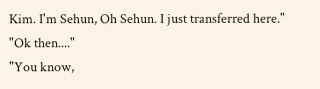Kim. I'm Sehun, Oh Sehun. I just transferred here."
"Ok then...."
"You know,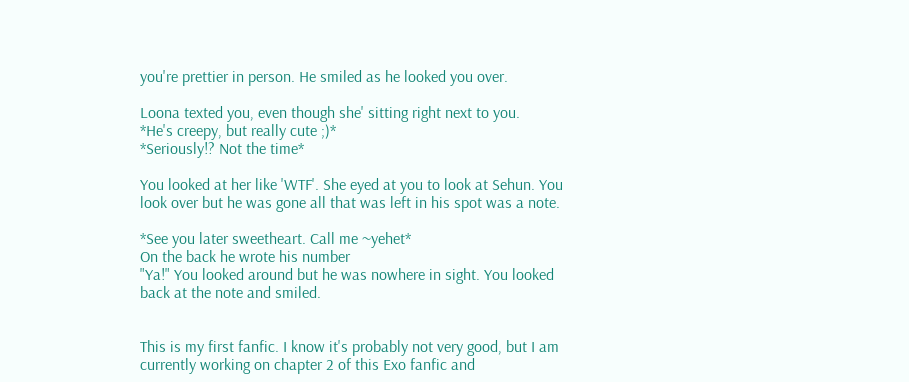you're prettier in person. He smiled as he looked you over.

Loona texted you, even though she' sitting right next to you.
*He's creepy, but really cute ;)*
*Seriously!? Not the time*

You looked at her like 'WTF'. She eyed at you to look at Sehun. You look over but he was gone all that was left in his spot was a note.

*See you later sweetheart. Call me ~yehet*
On the back he wrote his number
"Ya!" You looked around but he was nowhere in sight. You looked back at the note and smiled.


This is my first fanfic. I know it's probably not very good, but I am currently working on chapter 2 of this Exo fanfic and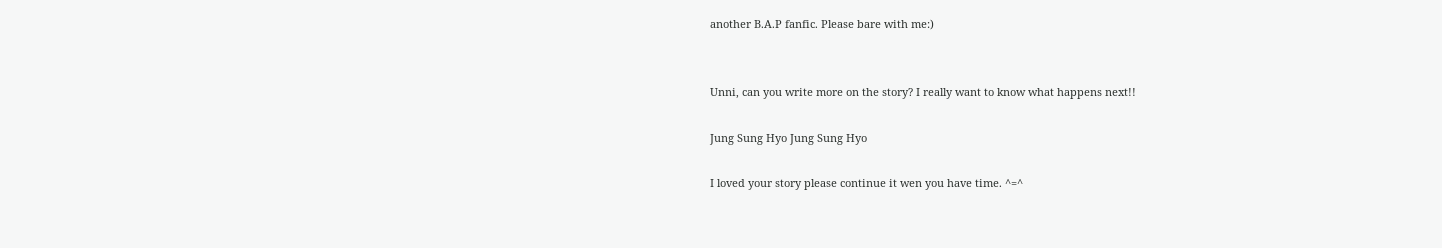another B.A.P fanfic. Please bare with me:)


Unni, can you write more on the story? I really want to know what happens next!!

Jung Sung Hyo Jung Sung Hyo

I loved your story please continue it wen you have time. ^=^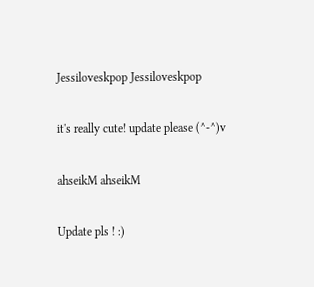Jessiloveskpop Jessiloveskpop

it's really cute! update please (^-^)v

ahseikM ahseikM

Update pls ! :)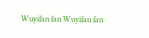Wuyifan fan Wuyifan fan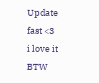Update fast <3
i love it BTW